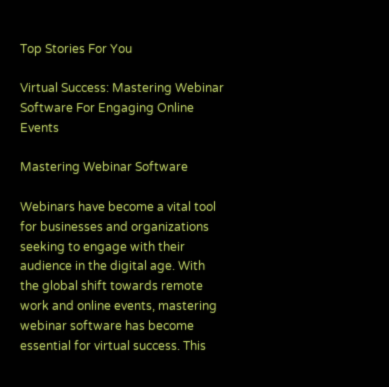Top Stories For You

Virtual Success: Mastering Webinar Software For Engaging Online Events

Mastering Webinar Software

Webinars have become a vital tool for businesses and organizations seeking to engage with their audience in the digital age. With the global shift towards remote work and online events, mastering webinar software has become essential for virtual success. This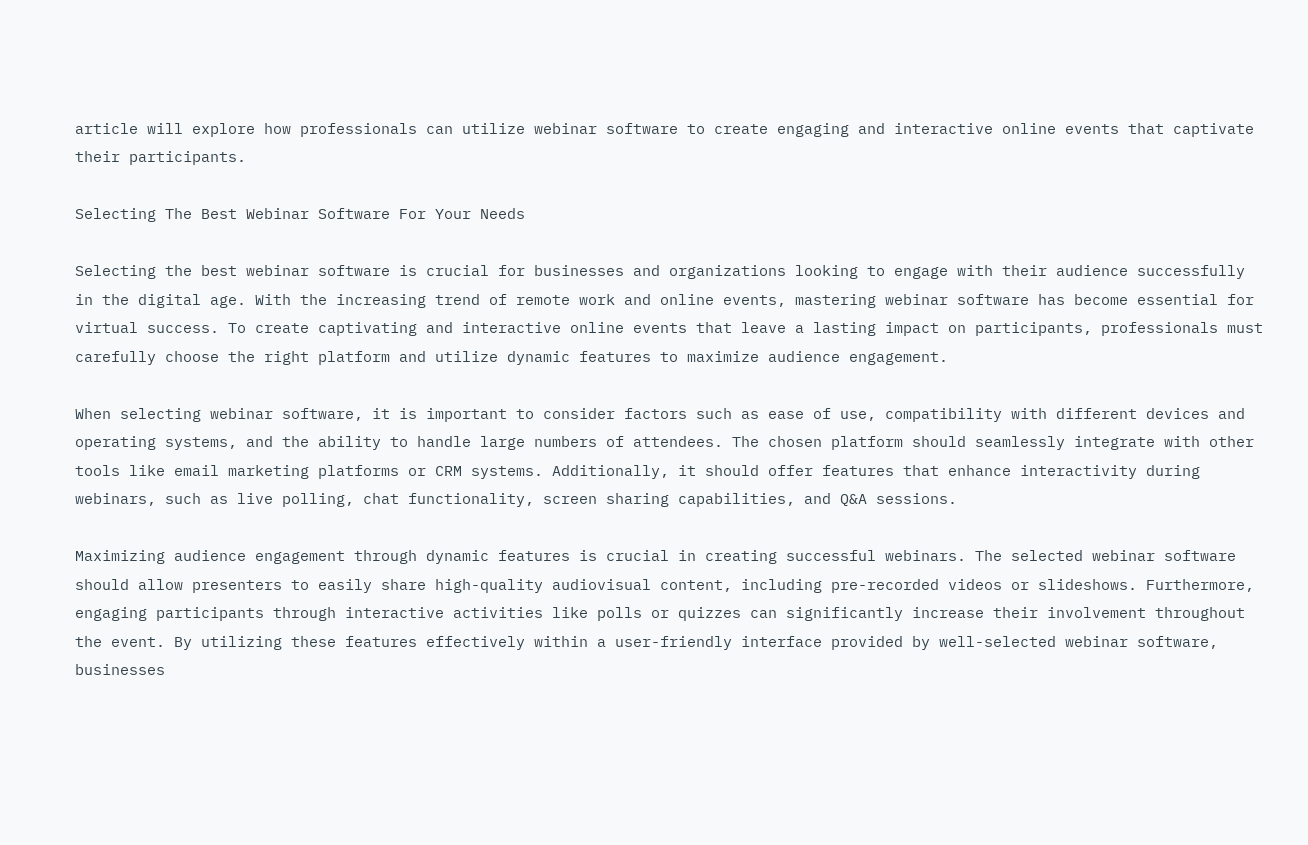article will explore how professionals can utilize webinar software to create engaging and interactive online events that captivate their participants.

Selecting The Best Webinar Software For Your Needs

Selecting the best webinar software is crucial for businesses and organizations looking to engage with their audience successfully in the digital age. With the increasing trend of remote work and online events, mastering webinar software has become essential for virtual success. To create captivating and interactive online events that leave a lasting impact on participants, professionals must carefully choose the right platform and utilize dynamic features to maximize audience engagement.

When selecting webinar software, it is important to consider factors such as ease of use, compatibility with different devices and operating systems, and the ability to handle large numbers of attendees. The chosen platform should seamlessly integrate with other tools like email marketing platforms or CRM systems. Additionally, it should offer features that enhance interactivity during webinars, such as live polling, chat functionality, screen sharing capabilities, and Q&A sessions.

Maximizing audience engagement through dynamic features is crucial in creating successful webinars. The selected webinar software should allow presenters to easily share high-quality audiovisual content, including pre-recorded videos or slideshows. Furthermore, engaging participants through interactive activities like polls or quizzes can significantly increase their involvement throughout the event. By utilizing these features effectively within a user-friendly interface provided by well-selected webinar software, businesses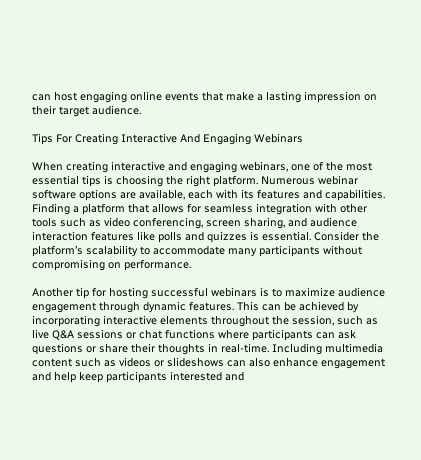can host engaging online events that make a lasting impression on their target audience.

Tips For Creating Interactive And Engaging Webinars

When creating interactive and engaging webinars, one of the most essential tips is choosing the right platform. Numerous webinar software options are available, each with its features and capabilities. Finding a platform that allows for seamless integration with other tools such as video conferencing, screen sharing, and audience interaction features like polls and quizzes is essential. Consider the platform’s scalability to accommodate many participants without compromising on performance.

Another tip for hosting successful webinars is to maximize audience engagement through dynamic features. This can be achieved by incorporating interactive elements throughout the session, such as live Q&A sessions or chat functions where participants can ask questions or share their thoughts in real-time. Including multimedia content such as videos or slideshows can also enhance engagement and help keep participants interested and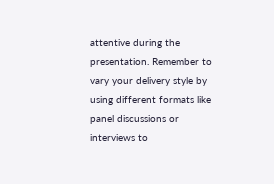attentive during the presentation. Remember to vary your delivery style by using different formats like panel discussions or interviews to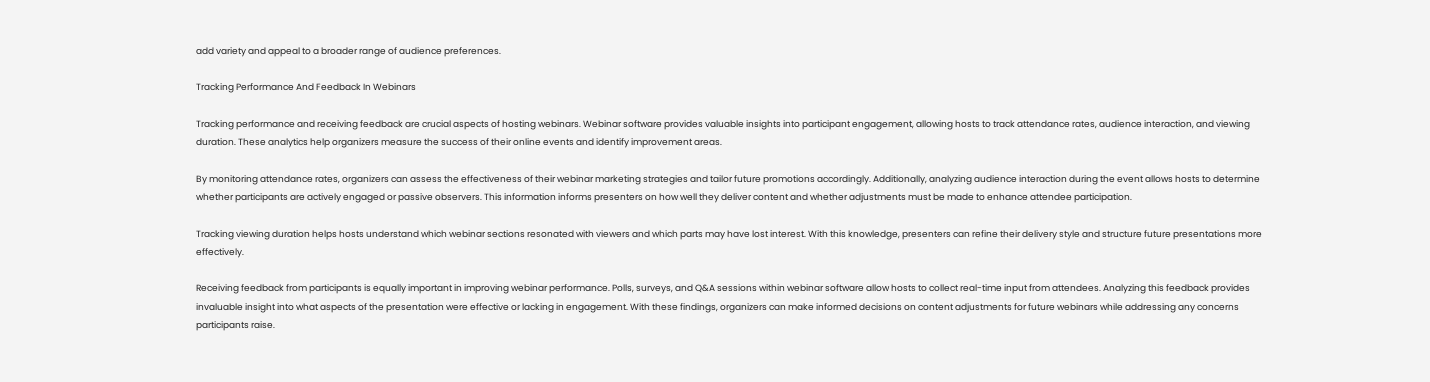add variety and appeal to a broader range of audience preferences.

Tracking Performance And Feedback In Webinars

Tracking performance and receiving feedback are crucial aspects of hosting webinars. Webinar software provides valuable insights into participant engagement, allowing hosts to track attendance rates, audience interaction, and viewing duration. These analytics help organizers measure the success of their online events and identify improvement areas.

By monitoring attendance rates, organizers can assess the effectiveness of their webinar marketing strategies and tailor future promotions accordingly. Additionally, analyzing audience interaction during the event allows hosts to determine whether participants are actively engaged or passive observers. This information informs presenters on how well they deliver content and whether adjustments must be made to enhance attendee participation.

Tracking viewing duration helps hosts understand which webinar sections resonated with viewers and which parts may have lost interest. With this knowledge, presenters can refine their delivery style and structure future presentations more effectively.

Receiving feedback from participants is equally important in improving webinar performance. Polls, surveys, and Q&A sessions within webinar software allow hosts to collect real-time input from attendees. Analyzing this feedback provides invaluable insight into what aspects of the presentation were effective or lacking in engagement. With these findings, organizers can make informed decisions on content adjustments for future webinars while addressing any concerns participants raise.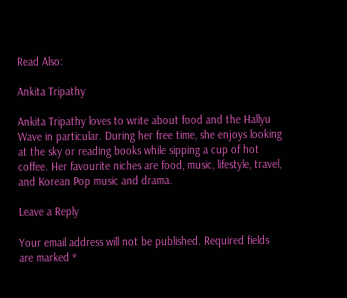Read Also:

Ankita Tripathy

Ankita Tripathy loves to write about food and the Hallyu Wave in particular. During her free time, she enjoys looking at the sky or reading books while sipping a cup of hot coffee. Her favourite niches are food, music, lifestyle, travel, and Korean Pop music and drama.

Leave a Reply

Your email address will not be published. Required fields are marked *